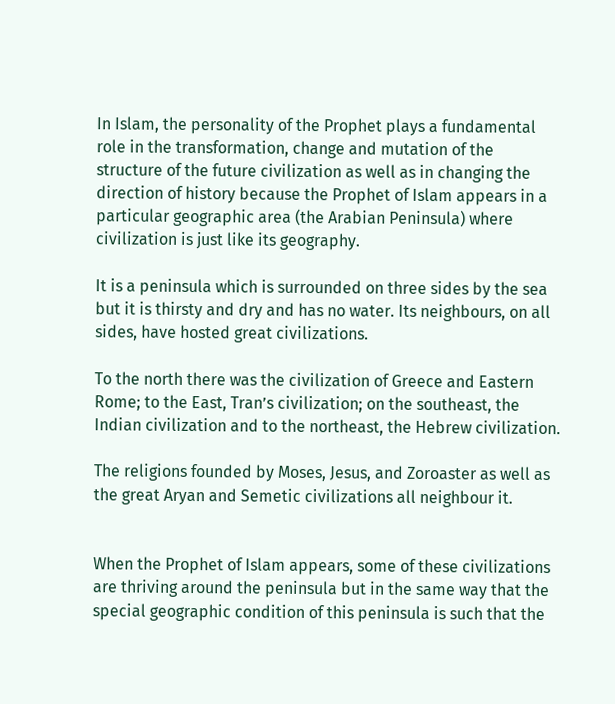In Islam, the personality of the Prophet plays a fundamental role in the transformation, change and mutation of the structure of the future civilization as well as in changing the direction of history because the Prophet of Islam appears in a particular geographic area (the Arabian Peninsula) where civilization is just like its geography.

It is a peninsula which is surrounded on three sides by the sea but it is thirsty and dry and has no water. Its neighbours, on all sides, have hosted great civilizations.

To the north there was the civilization of Greece and Eastern Rome; to the East, Tran’s civilization; on the southeast, the Indian civilization and to the northeast, the Hebrew civilization.

The religions founded by Moses, Jesus, and Zoroaster as well as the great Aryan and Semetic civilizations all neighbour it.


When the Prophet of Islam appears, some of these civilizations are thriving around the peninsula but in the same way that the special geographic condition of this peninsula is such that the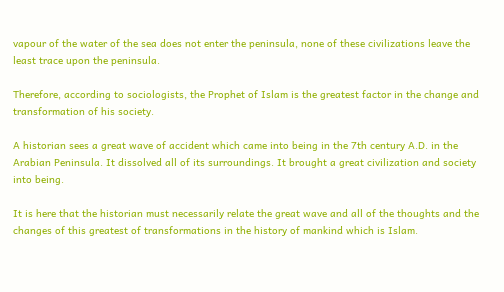vapour of the water of the sea does not enter the peninsula, none of these civilizations leave the least trace upon the peninsula.

Therefore, according to sociologists, the Prophet of Islam is the greatest factor in the change and transformation of his society.

A historian sees a great wave of accident which came into being in the 7th century A.D. in the Arabian Peninsula. It dissolved all of its surroundings. It brought a great civilization and society into being.

It is here that the historian must necessarily relate the great wave and all of the thoughts and the changes of this greatest of transformations in the history of mankind which is Islam.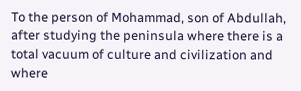To the person of Mohammad, son of Abdullah, after studying the peninsula where there is a total vacuum of culture and civilization and where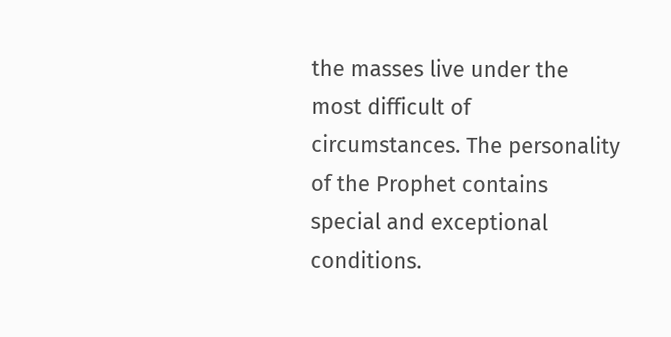the masses live under the most difficult of circumstances. The personality of the Prophet contains special and exceptional conditions.